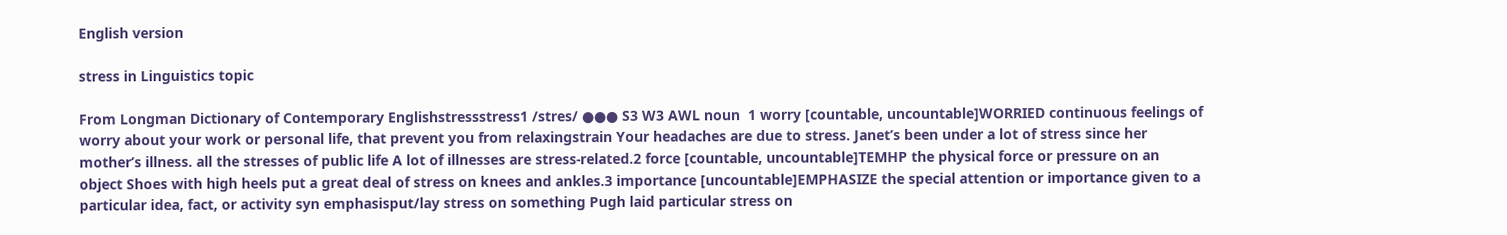English version

stress in Linguistics topic

From Longman Dictionary of Contemporary Englishstressstress1 /stres/ ●●● S3 W3 AWL noun  1 worry [countable, uncountable]WORRIED continuous feelings of worry about your work or personal life, that prevent you from relaxingstrain Your headaches are due to stress. Janet’s been under a lot of stress since her mother’s illness. all the stresses of public life A lot of illnesses are stress-related.2 force [countable, uncountable]TEMHP the physical force or pressure on an object Shoes with high heels put a great deal of stress on knees and ankles.3 importance [uncountable]EMPHASIZE the special attention or importance given to a particular idea, fact, or activity syn emphasisput/lay stress on something Pugh laid particular stress on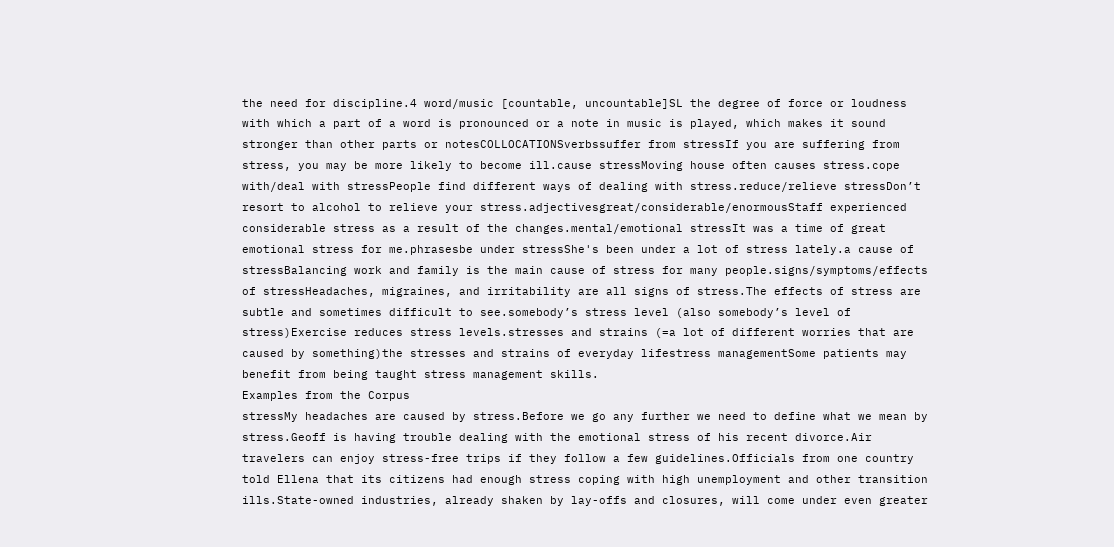the need for discipline.4 word/music [countable, uncountable]SL the degree of force or loudness with which a part of a word is pronounced or a note in music is played, which makes it sound stronger than other parts or notesCOLLOCATIONSverbssuffer from stressIf you are suffering from stress, you may be more likely to become ill.cause stressMoving house often causes stress.cope with/deal with stressPeople find different ways of dealing with stress.reduce/relieve stressDon’t resort to alcohol to relieve your stress.adjectivesgreat/considerable/enormousStaff experienced considerable stress as a result of the changes.mental/emotional stressIt was a time of great emotional stress for me.phrasesbe under stressShe's been under a lot of stress lately.a cause of stressBalancing work and family is the main cause of stress for many people.signs/symptoms/effects of stressHeadaches, migraines, and irritability are all signs of stress.The effects of stress are subtle and sometimes difficult to see.somebody’s stress level (also somebody’s level of stress)Exercise reduces stress levels.stresses and strains (=a lot of different worries that are caused by something)the stresses and strains of everyday lifestress managementSome patients may benefit from being taught stress management skills.
Examples from the Corpus
stressMy headaches are caused by stress.Before we go any further we need to define what we mean by stress.Geoff is having trouble dealing with the emotional stress of his recent divorce.Air travelers can enjoy stress-free trips if they follow a few guidelines.Officials from one country told Ellena that its citizens had enough stress coping with high unemployment and other transition ills.State-owned industries, already shaken by lay-offs and closures, will come under even greater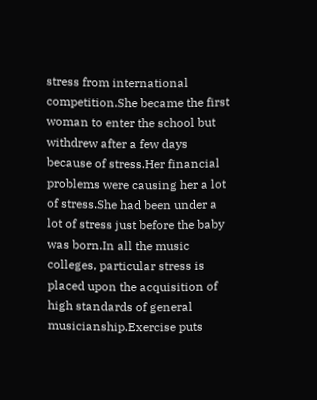stress from international competition.She became the first woman to enter the school but withdrew after a few days because of stress.Her financial problems were causing her a lot of stress.She had been under a lot of stress just before the baby was born.In all the music colleges, particular stress is placed upon the acquisition of high standards of general musicianship.Exercise puts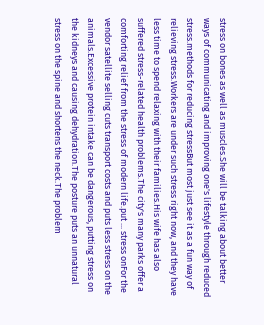stress on bones as well as muscles.She will be talking about better ways of communicating and improving one's lifestyle through reduced stress.methods for reducing stressBut most just see it as a fun way of relieving stress.Workers are under such stress right now, and they have less time to spend relaxing with their families.His wife has also suffered stress-related health problems.The city's many parks offer a comforting relief from the stress of modern life.put ... stress onFor the vendor satellite selling cuts transport costs and puts less stress on the animals.Excessive protein intake can be dangerous, putting stress on the kidneys and causing dehydration.The posture puts an unnatural stress on the spine and shortens the neck.The problem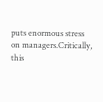puts enormous stress on managers.Critically, this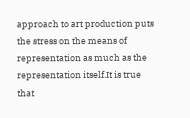approach to art production puts the stress on the means of representation as much as the representation itself.It is true that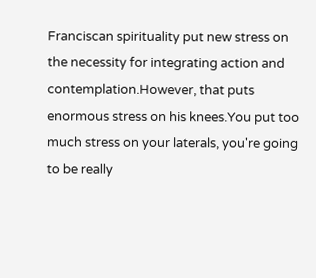Franciscan spirituality put new stress on the necessity for integrating action and contemplation.However, that puts enormous stress on his knees.You put too much stress on your laterals, you're going to be really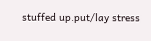stuffed up.put/lay stress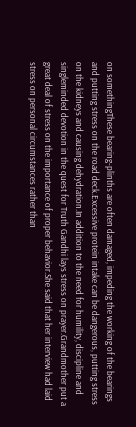on somethingThese bearing-plinths are often damaged, impeding the working of the bearings and putting stress on the road deck.Excessive protein intake can be dangerous, putting stress on the kidneys and causing dehydration.In addition to the need for humility, discipline and singleminded devotion in the quest for Truth Gandhi lays stress on prayer.Grandmother put a great deal of stress on the importance of proper behavior.She said that her interview had laid stress on personal circumstances rather than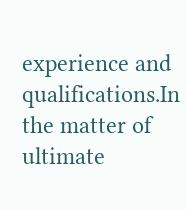experience and qualifications.In the matter of ultimate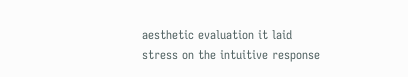aesthetic evaluation it laid stress on the intuitive response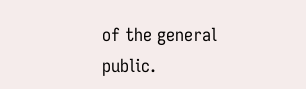of the general public.